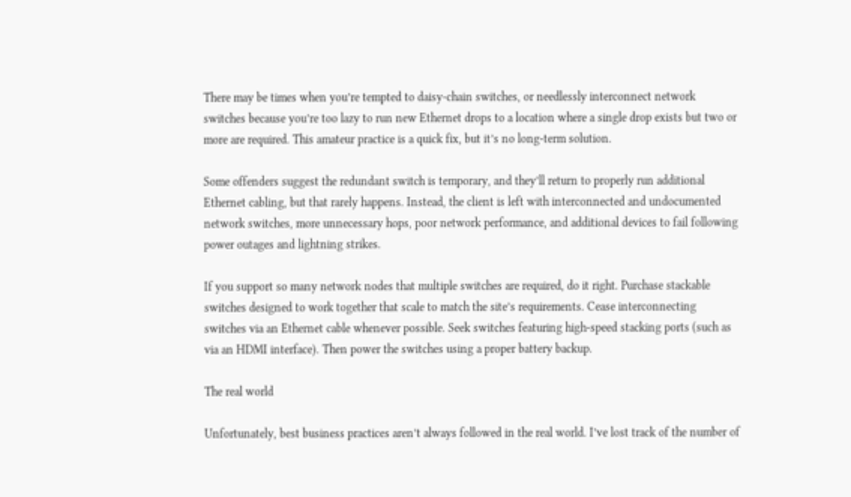There may be times when you’re tempted to daisy-chain switches, or needlessly interconnect network switches because you’re too lazy to run new Ethernet drops to a location where a single drop exists but two or more are required. This amateur practice is a quick fix, but it’s no long-term solution.

Some offenders suggest the redundant switch is temporary, and they’ll return to properly run additional Ethernet cabling, but that rarely happens. Instead, the client is left with interconnected and undocumented network switches, more unnecessary hops, poor network performance, and additional devices to fail following power outages and lightning strikes.

If you support so many network nodes that multiple switches are required, do it right. Purchase stackable switches designed to work together that scale to match the site’s requirements. Cease interconnecting switches via an Ethernet cable whenever possible. Seek switches featuring high-speed stacking ports (such as via an HDMI interface). Then power the switches using a proper battery backup.

The real world

Unfortunately, best business practices aren’t always followed in the real world. I’ve lost track of the number of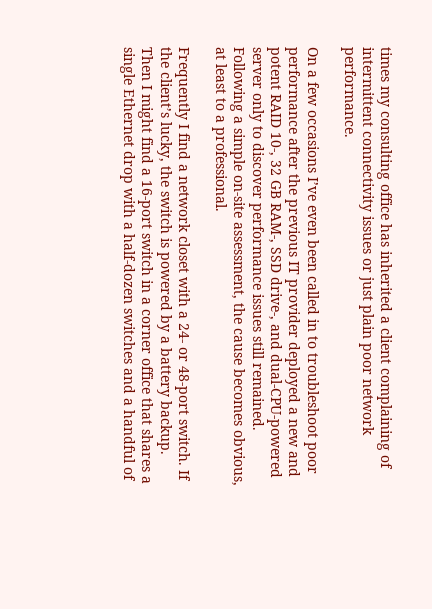times my consulting office has inherited a client complaining of intermittent connectivity issues or just plain poor network performance.

On a few occasions I’ve even been called in to troubleshoot poor performance after the previous IT provider deployed a new and potent RAID 10-, 32 GB RAM-, SSD drive-, and dual-CPU-powered server only to discover performance issues still remained. Following a simple on-site assessment, the cause becomes obvious, at least to a professional.

Frequently I find a network closet with a 24- or 48-port switch. If the client’s lucky, the switch is powered by a battery backup. Then I might find a 16-port switch in a corner office that shares a single Ethernet drop with a half-dozen switches and a handful of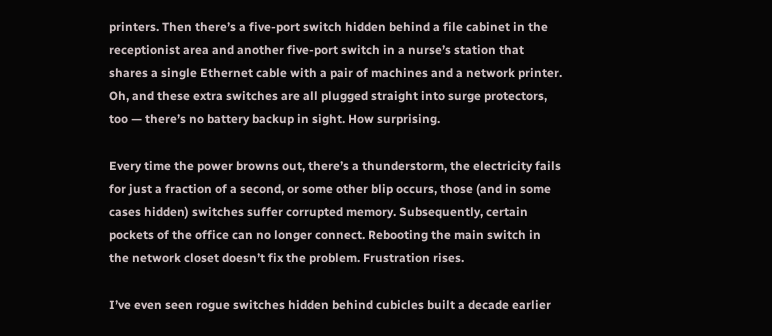printers. Then there’s a five-port switch hidden behind a file cabinet in the receptionist area and another five-port switch in a nurse’s station that shares a single Ethernet cable with a pair of machines and a network printer. Oh, and these extra switches are all plugged straight into surge protectors, too — there’s no battery backup in sight. How surprising.

Every time the power browns out, there’s a thunderstorm, the electricity fails for just a fraction of a second, or some other blip occurs, those (and in some cases hidden) switches suffer corrupted memory. Subsequently, certain pockets of the office can no longer connect. Rebooting the main switch in the network closet doesn’t fix the problem. Frustration rises.

I’ve even seen rogue switches hidden behind cubicles built a decade earlier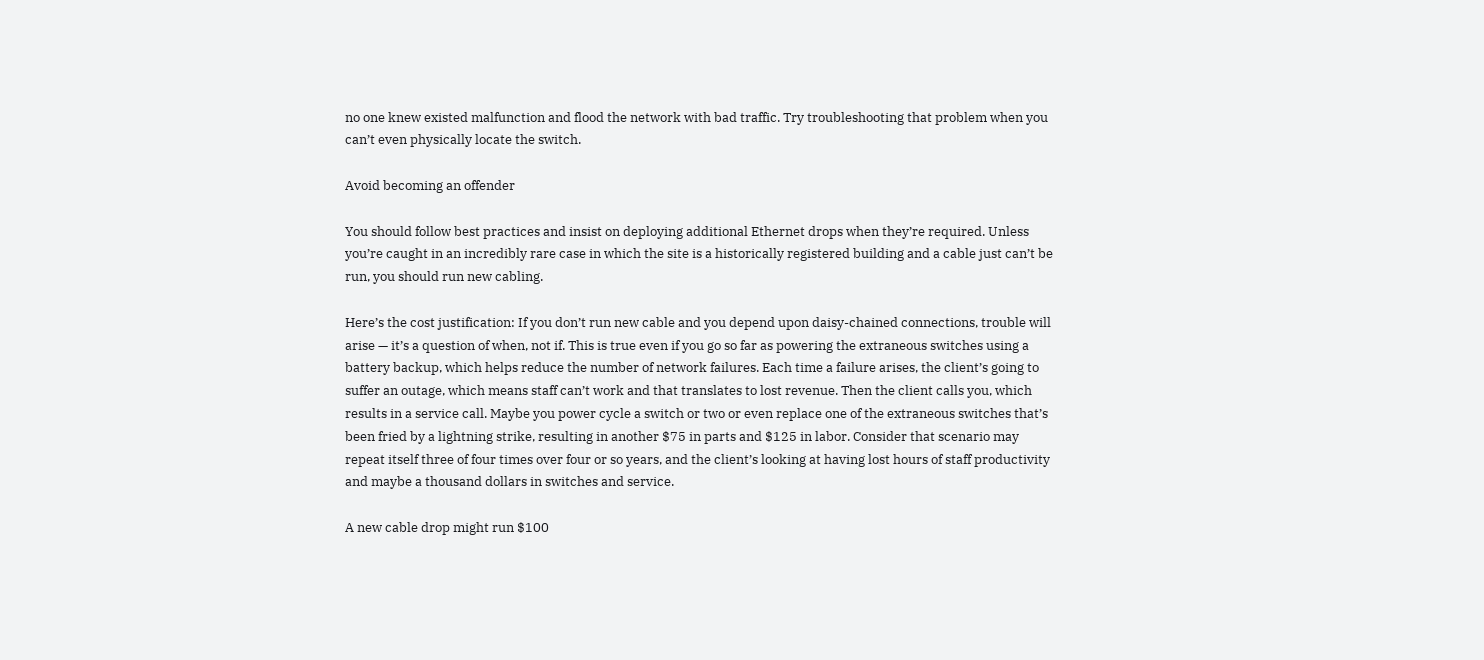no one knew existed malfunction and flood the network with bad traffic. Try troubleshooting that problem when you can’t even physically locate the switch.

Avoid becoming an offender

You should follow best practices and insist on deploying additional Ethernet drops when they’re required. Unless you’re caught in an incredibly rare case in which the site is a historically registered building and a cable just can’t be run, you should run new cabling.

Here’s the cost justification: If you don’t run new cable and you depend upon daisy-chained connections, trouble will arise — it’s a question of when, not if. This is true even if you go so far as powering the extraneous switches using a battery backup, which helps reduce the number of network failures. Each time a failure arises, the client’s going to suffer an outage, which means staff can’t work and that translates to lost revenue. Then the client calls you, which results in a service call. Maybe you power cycle a switch or two or even replace one of the extraneous switches that’s been fried by a lightning strike, resulting in another $75 in parts and $125 in labor. Consider that scenario may repeat itself three of four times over four or so years, and the client’s looking at having lost hours of staff productivity and maybe a thousand dollars in switches and service.

A new cable drop might run $100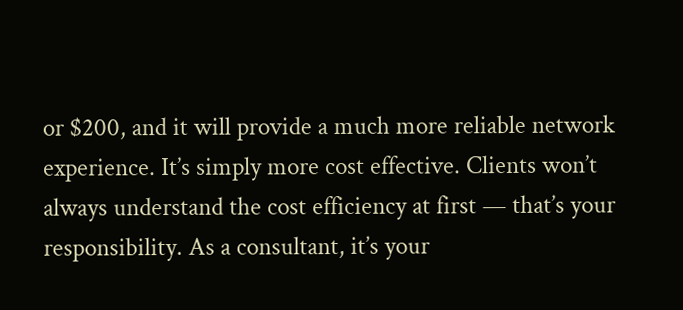or $200, and it will provide a much more reliable network experience. It’s simply more cost effective. Clients won’t always understand the cost efficiency at first — that’s your responsibility. As a consultant, it’s your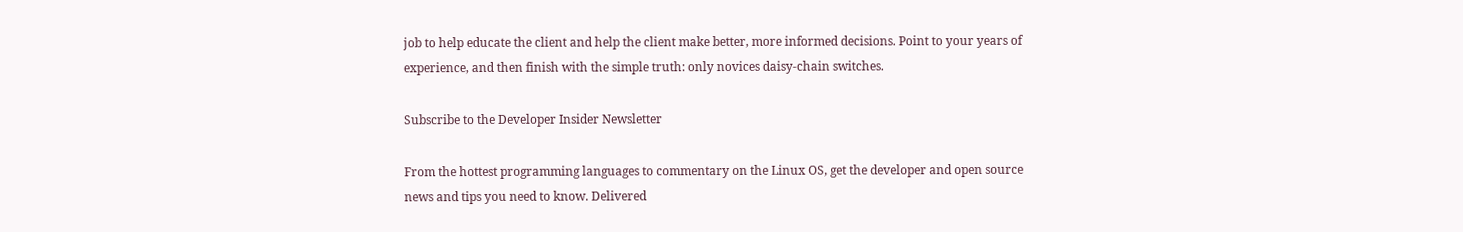job to help educate the client and help the client make better, more informed decisions. Point to your years of experience, and then finish with the simple truth: only novices daisy-chain switches.

Subscribe to the Developer Insider Newsletter

From the hottest programming languages to commentary on the Linux OS, get the developer and open source news and tips you need to know. Delivered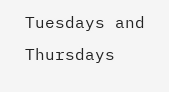Tuesdays and Thursdays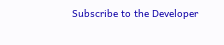Subscribe to the Developer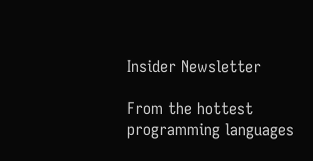Insider Newsletter

From the hottest programming languages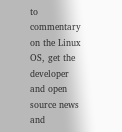to commentary on the Linux OS, get the developer and open source news and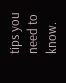tips you need to know.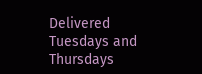Delivered Tuesdays and Thursdays